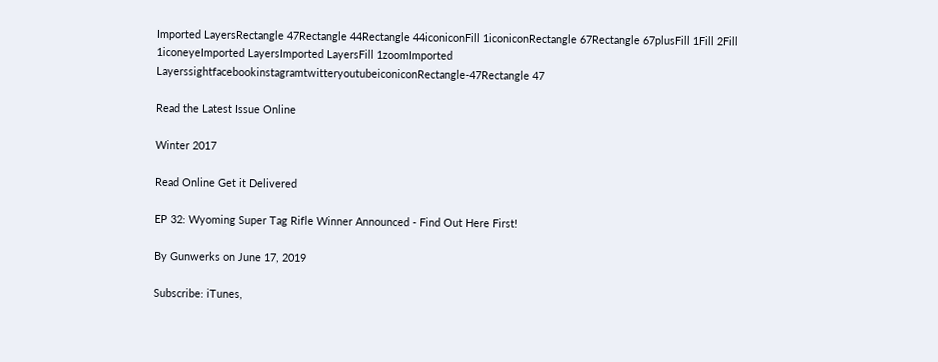Imported LayersRectangle 47Rectangle 44Rectangle 44iconiconFill 1iconiconRectangle 67Rectangle 67plusFill 1Fill 2Fill 1iconeyeImported LayersImported LayersFill 1zoomImported LayerssightfacebookinstagramtwitteryoutubeiconiconRectangle-47Rectangle 47

Read the Latest Issue Online

Winter 2017

Read Online Get it Delivered

EP 32: Wyoming Super Tag Rifle Winner Announced - Find Out Here First!

By Gunwerks on June 17, 2019

Subscribe: iTunes,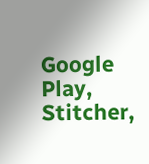Google Play, Stitcher,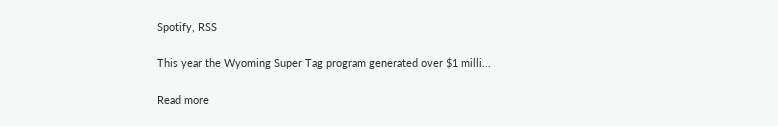Spotify, RSS

This year the Wyoming Super Tag program generated over $1 milli...

Read more